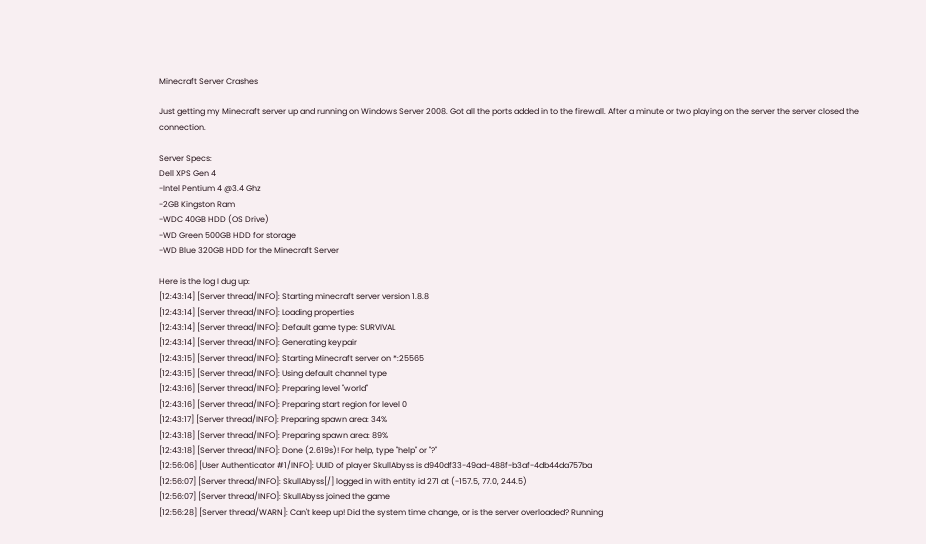Minecraft Server Crashes

Just getting my Minecraft server up and running on Windows Server 2008. Got all the ports added in to the firewall. After a minute or two playing on the server the server closed the connection.

Server Specs:
Dell XPS Gen 4
-Intel Pentium 4 @3.4 Ghz
-2GB Kingston Ram
-WDC 40GB HDD (OS Drive)
-WD Green 500GB HDD for storage
-WD Blue 320GB HDD for the Minecraft Server

Here is the log I dug up:
[12:43:14] [Server thread/INFO]: Starting minecraft server version 1.8.8
[12:43:14] [Server thread/INFO]: Loading properties
[12:43:14] [Server thread/INFO]: Default game type: SURVIVAL
[12:43:14] [Server thread/INFO]: Generating keypair
[12:43:15] [Server thread/INFO]: Starting Minecraft server on *:25565
[12:43:15] [Server thread/INFO]: Using default channel type
[12:43:16] [Server thread/INFO]: Preparing level "world"
[12:43:16] [Server thread/INFO]: Preparing start region for level 0
[12:43:17] [Server thread/INFO]: Preparing spawn area: 34%
[12:43:18] [Server thread/INFO]: Preparing spawn area: 89%
[12:43:18] [Server thread/INFO]: Done (2.619s)! For help, type "help" or "?"
[12:56:06] [User Authenticator #1/INFO]: UUID of player SkullAbyss is d940df33-49ad-488f-b3af-4db44da757ba
[12:56:07] [Server thread/INFO]: SkullAbyss[/] logged in with entity id 271 at (-157.5, 77.0, 244.5)
[12:56:07] [Server thread/INFO]: SkullAbyss joined the game
[12:56:28] [Server thread/WARN]: Can't keep up! Did the system time change, or is the server overloaded? Running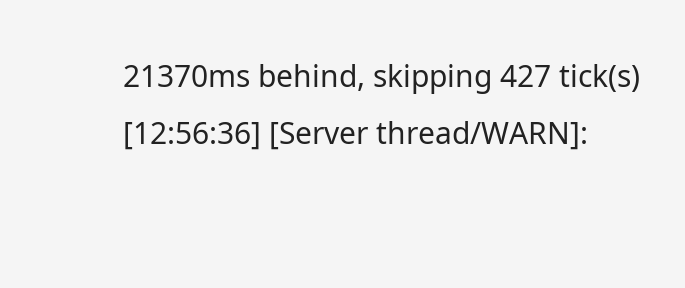21370ms behind, skipping 427 tick(s)
[12:56:36] [Server thread/WARN]: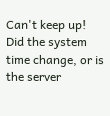Can't keep up! Did the system time change, or is the server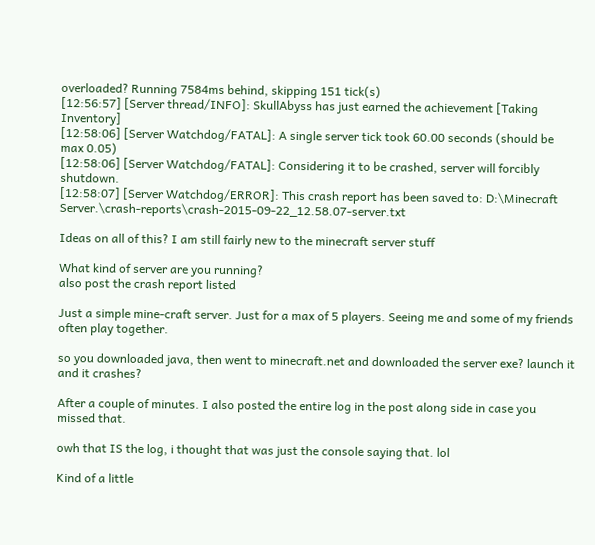overloaded? Running 7584ms behind, skipping 151 tick(s)
[12:56:57] [Server thread/INFO]: SkullAbyss has just earned the achievement [Taking Inventory]
[12:58:06] [Server Watchdog/FATAL]: A single server tick took 60.00 seconds (should be max 0.05)
[12:58:06] [Server Watchdog/FATAL]: Considering it to be crashed, server will forcibly shutdown.
[12:58:07] [Server Watchdog/ERROR]: This crash report has been saved to: D:\Minecraft Server.\crash-reports\crash-2015-09-22_12.58.07-server.txt

Ideas on all of this? I am still fairly new to the minecraft server stuff

What kind of server are you running?
also post the crash report listed

Just a simple mine-craft server. Just for a max of 5 players. Seeing me and some of my friends often play together.

so you downloaded java, then went to minecraft.net and downloaded the server exe? launch it and it crashes?

After a couple of minutes. I also posted the entire log in the post along side in case you missed that.

owh that IS the log, i thought that was just the console saying that. lol

Kind of a little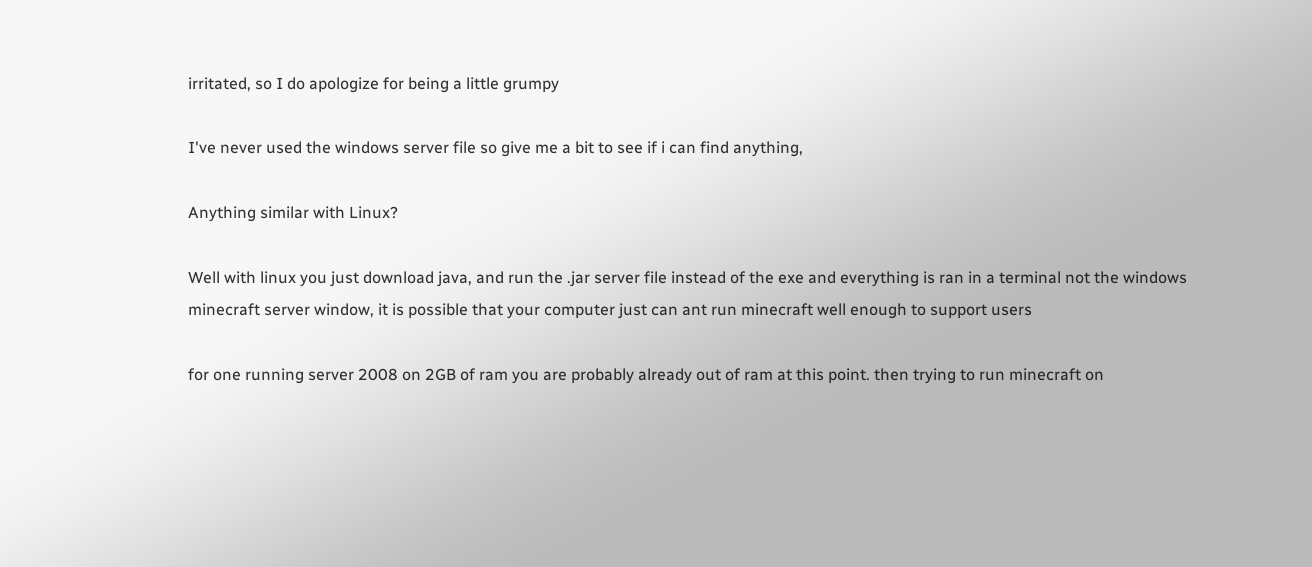irritated, so I do apologize for being a little grumpy

I've never used the windows server file so give me a bit to see if i can find anything,

Anything similar with Linux?

Well with linux you just download java, and run the .jar server file instead of the exe and everything is ran in a terminal not the windows minecraft server window, it is possible that your computer just can ant run minecraft well enough to support users

for one running server 2008 on 2GB of ram you are probably already out of ram at this point. then trying to run minecraft on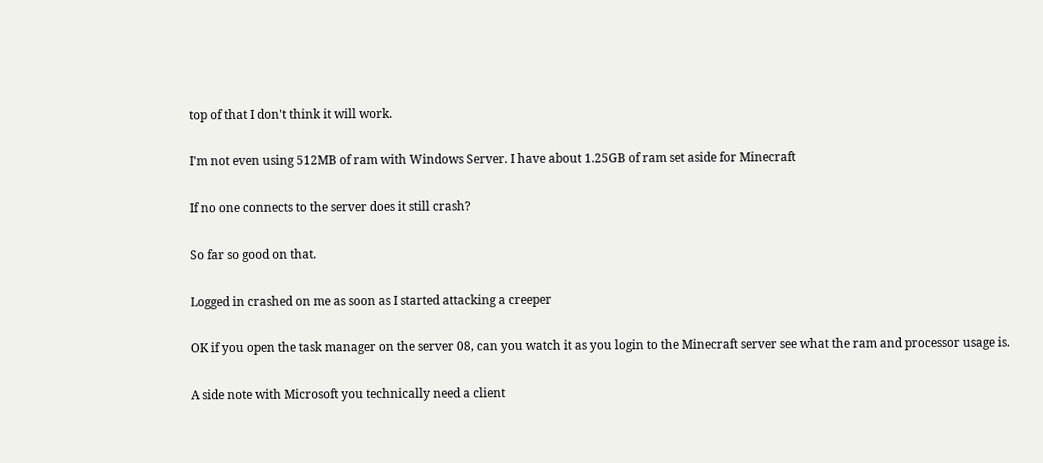top of that I don't think it will work.

I'm not even using 512MB of ram with Windows Server. I have about 1.25GB of ram set aside for Minecraft

If no one connects to the server does it still crash?

So far so good on that.

Logged in crashed on me as soon as I started attacking a creeper

OK if you open the task manager on the server 08, can you watch it as you login to the Minecraft server see what the ram and processor usage is.

A side note with Microsoft you technically need a client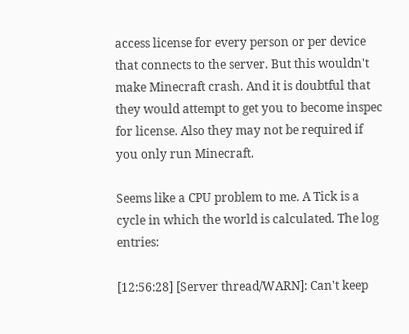access license for every person or per device that connects to the server. But this wouldn't make Minecraft crash. And it is doubtful that they would attempt to get you to become inspec for license. Also they may not be required if you only run Minecraft.

Seems like a CPU problem to me. A Tick is a cycle in which the world is calculated. The log entries:

[12:56:28] [Server thread/WARN]: Can't keep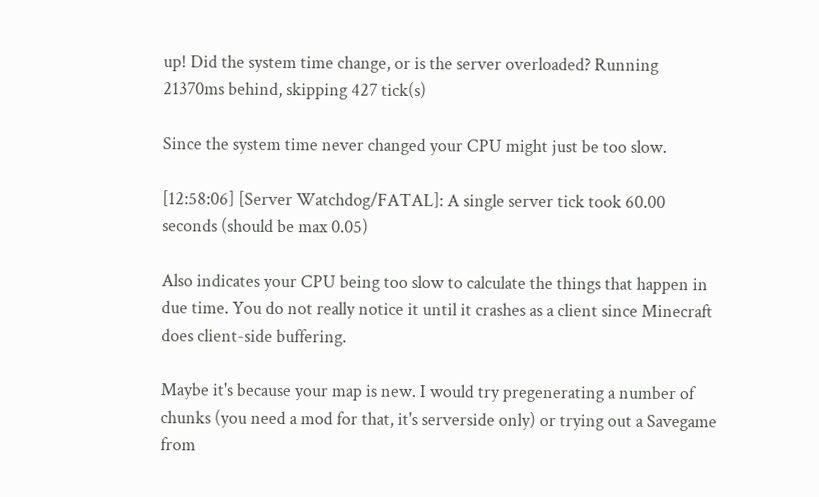up! Did the system time change, or is the server overloaded? Running 21370ms behind, skipping 427 tick(s)

Since the system time never changed your CPU might just be too slow.

[12:58:06] [Server Watchdog/FATAL]: A single server tick took 60.00 seconds (should be max 0.05)

Also indicates your CPU being too slow to calculate the things that happen in due time. You do not really notice it until it crashes as a client since Minecraft does client-side buffering.

Maybe it's because your map is new. I would try pregenerating a number of chunks (you need a mod for that, it's serverside only) or trying out a Savegame from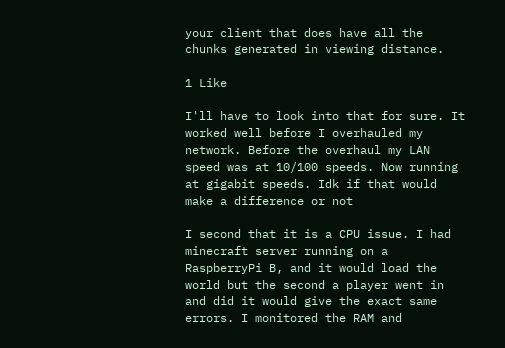your client that does have all the chunks generated in viewing distance.

1 Like

I'll have to look into that for sure. It worked well before I overhauled my network. Before the overhaul my LAN speed was at 10/100 speeds. Now running at gigabit speeds. Idk if that would make a difference or not

I second that it is a CPU issue. I had minecraft server running on a RaspberryPi B, and it would load the world but the second a player went in and did it would give the exact same errors. I monitored the RAM and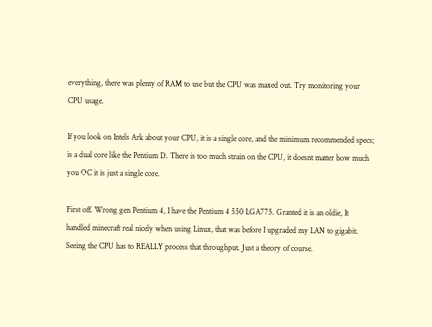everything, there was plenty of RAM to use but the CPU was maxed out. Try monitoring your CPU usage.

If you look on Intels Ark about your CPU, it is a single core, and the minimum recommended specs; is a dual core like the Pentium D. There is too much strain on the CPU, it doesnt matter how much you OC it is just a single core.

First off. Wrong gen Pentium 4, I have the Pentium 4 550 LGA775. Granted it is an oldie, It handled minecraft real nicely when using Linux, that was before I upgraded my LAN to gigabit. Seeing the CPU has to REALLY process that throughput. Just a theory of course.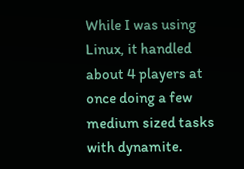While I was using Linux, it handled about 4 players at once doing a few medium sized tasks with dynamite.